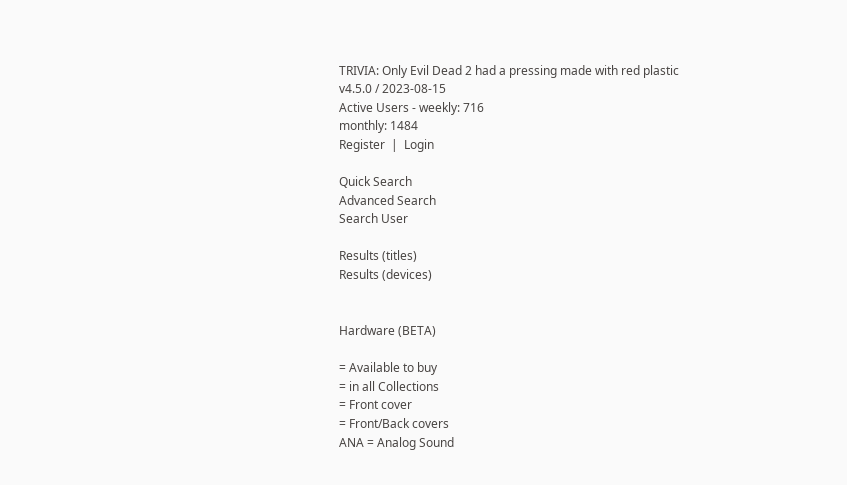TRIVIA: Only Evil Dead 2 had a pressing made with red plastic
v4.5.0 / 2023-08-15
Active Users - weekly: 716
monthly: 1484
Register  |  Login

Quick Search
Advanced Search
Search User

Results (titles)
Results (devices)


Hardware (BETA)

= Available to buy
= in all Collections
= Front cover
= Front/Back covers
ANA = Analog Sound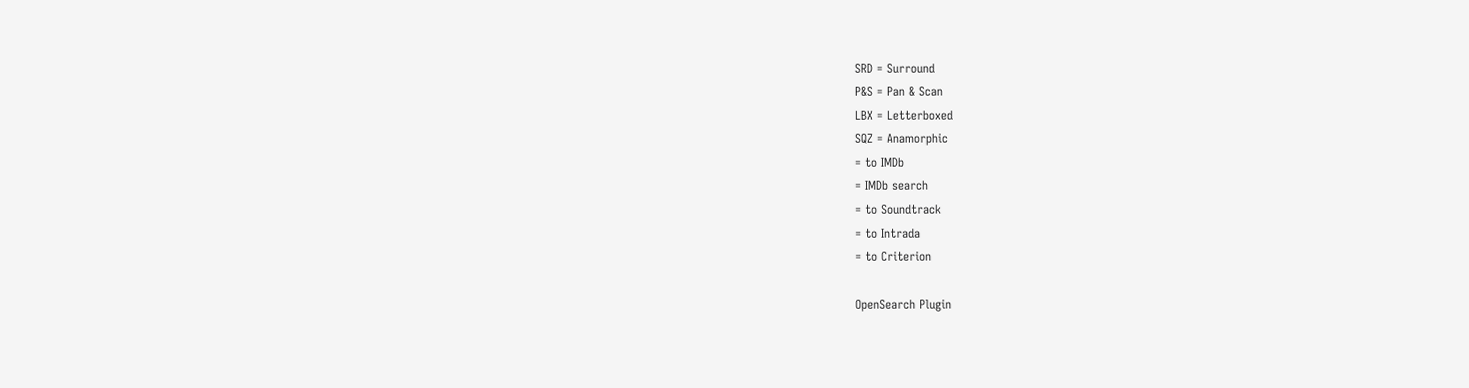SRD = Surround
P&S = Pan & Scan
LBX = Letterboxed
SQZ = Anamorphic
= to IMDb
= IMDb search
= to Soundtrack
= to Intrada
= to Criterion

OpenSearch Plugin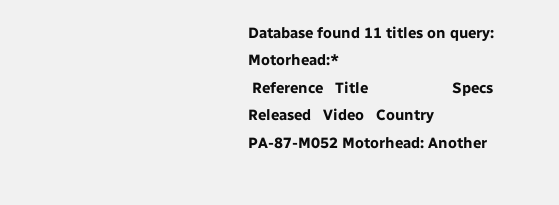Database found 11 titles on query:  Motorhead:*
 Reference   Title                     Specs  Released   Video   Country
PA-87-M052 Motorhead: Another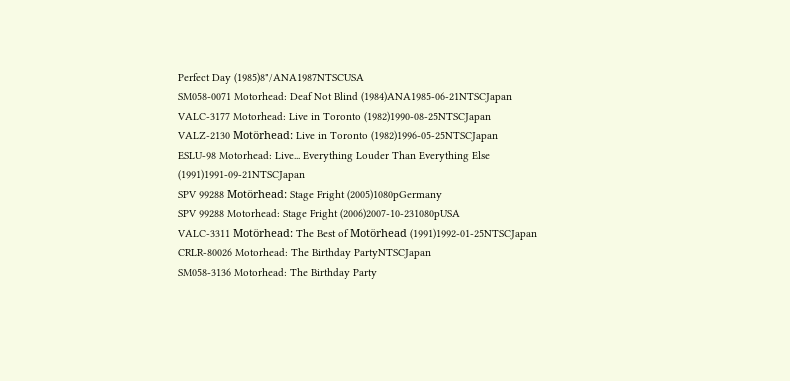Perfect Day (1985)8"/ANA1987NTSCUSA
SM058-0071 Motorhead: Deaf Not Blind (1984)ANA1985-06-21NTSCJapan
VALC-3177 Motorhead: Live in Toronto (1982)1990-08-25NTSCJapan
VALZ-2130 Motörhead: Live in Toronto (1982)1996-05-25NTSCJapan
ESLU-98 Motorhead: Live... Everything Louder Than Everything Else (1991)1991-09-21NTSCJapan
SPV 99288 Motörhead: Stage Fright (2005)1080pGermany
SPV 99288 Motorhead: Stage Fright (2006)2007-10-231080pUSA
VALC-3311 Motörhead: The Best of Motörhead (1991)1992-01-25NTSCJapan
CRLR-80026 Motorhead: The Birthday PartyNTSCJapan
SM058-3136 Motorhead: The Birthday Party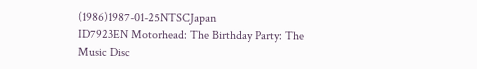(1986)1987-01-25NTSCJapan
ID7923EN Motorhead: The Birthday Party: The Music Disc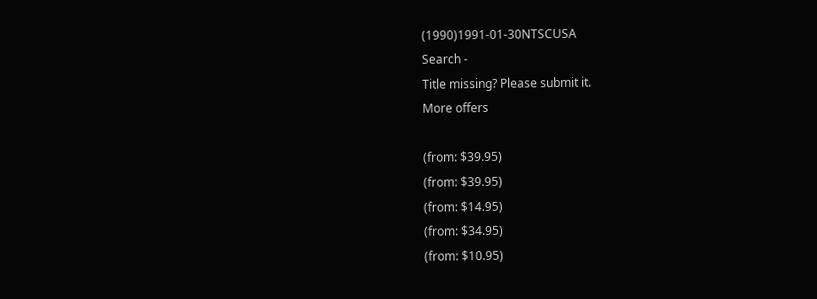(1990)1991-01-30NTSCUSA
Search -
Title missing? Please submit it.
More offers

(from: $39.95)
(from: $39.95)
(from: $14.95)
(from: $34.95)
(from: $10.95)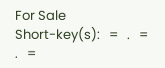For Sale
Short-key(s):   =   .   =   .   =